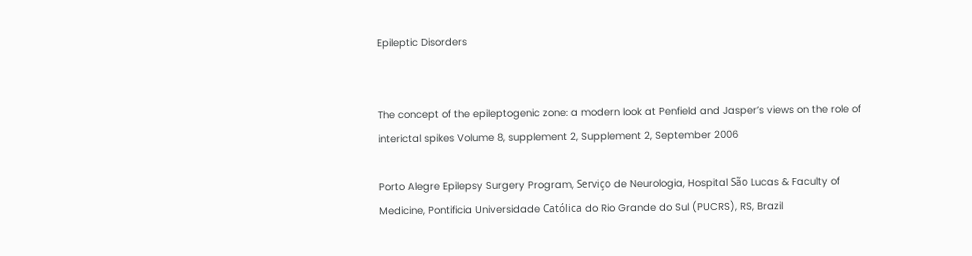Epileptic Disorders


The concept of the epileptogenic zone: a modern look at Penfield and Jasper’s views on the role of interictal spikes Volume 8, supplement 2, Supplement 2, September 2006

Porto Alegre Epilepsy Surgery Program, Serviço de Neurologia, Hospital São Lucas & Faculty of Medicine, Pontificia Universidade Católica do Rio Grande do Sul (PUCRS), RS, Brazil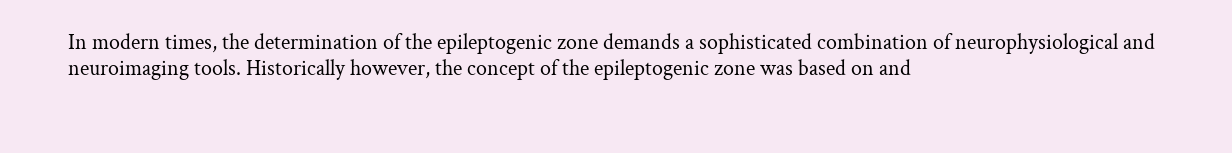In modern times, the determination of the epileptogenic zone demands a sophisticated combination of neurophysiological and neuroimaging tools. Historically however, the concept of the epileptogenic zone was based on and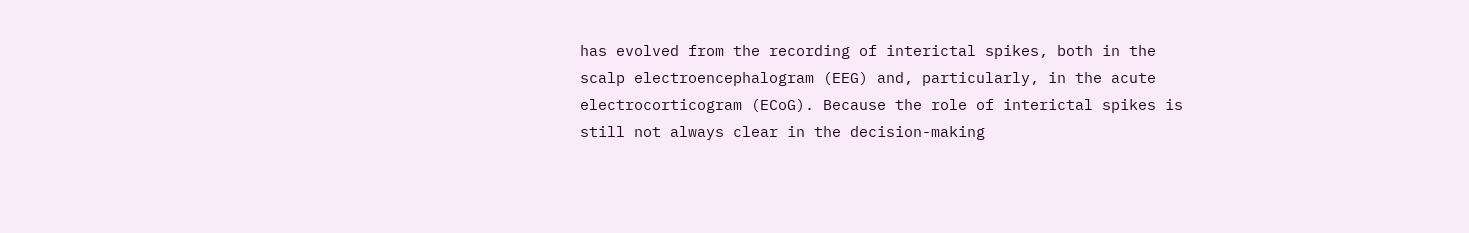has evolved from the recording of interictal spikes, both in the scalp electroencephalogram (EEG) and, particularly, in the acute electrocorticogram (ECoG). Because the role of interictal spikes is still not always clear in the decision-making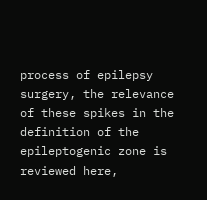process of epilepsy surgery, the relevance of these spikes in the definition of the epileptogenic zone is reviewed here,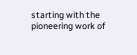starting with the pioneering work of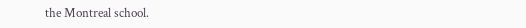the Montreal school.